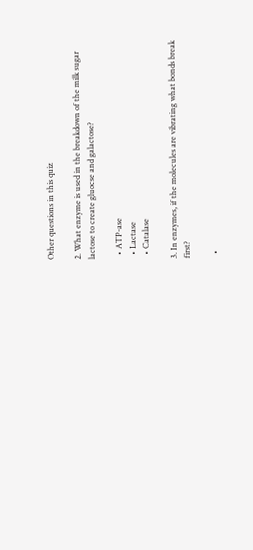Other questions in this quiz

2. What enzyme is used in the breakdown of the milk sugar lactose to create gluocse and galactose?

  • ATP-ase
  • Lactase
  • Catalase

3. In enzymes, if the molecules are vibrating what bonds break first?

  •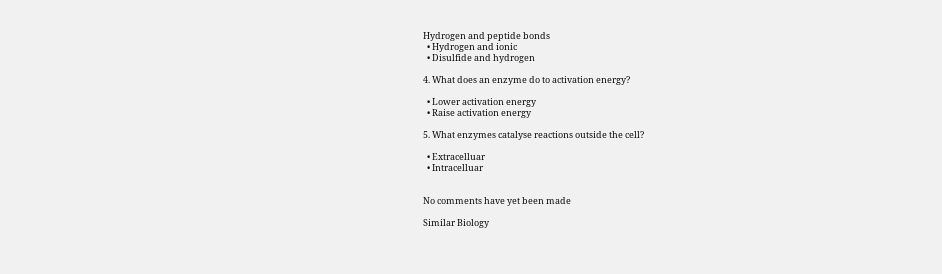Hydrogen and peptide bonds
  • Hydrogen and ionic
  • Disulfide and hydrogen

4. What does an enzyme do to activation energy?

  • Lower activation energy
  • Raise activation energy

5. What enzymes catalyse reactions outside the cell?

  • Extracelluar
  • Intracelluar


No comments have yet been made

Similar Biology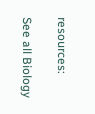resources:

See all Biology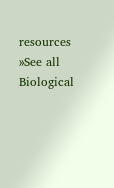resources »See all Biological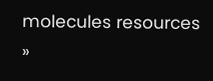molecules resources »